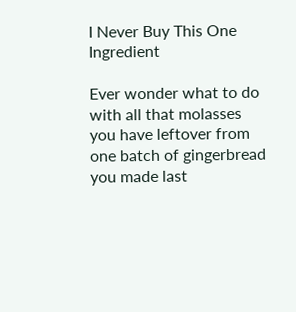I Never Buy This One Ingredient

Ever wonder what to do with all that molasses you have leftover from one batch of gingerbread you made last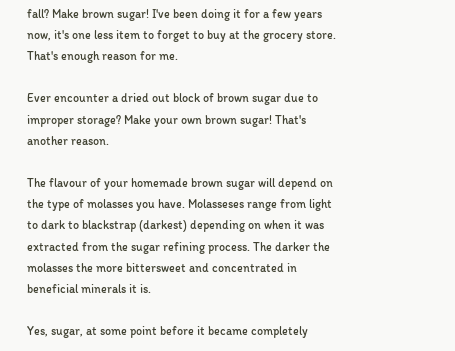fall? Make brown sugar! I've been doing it for a few years now, it's one less item to forget to buy at the grocery store. That's enough reason for me.

Ever encounter a dried out block of brown sugar due to improper storage? Make your own brown sugar! That's another reason.

The flavour of your homemade brown sugar will depend on the type of molasses you have. Molasseses range from light to dark to blackstrap (darkest) depending on when it was extracted from the sugar refining process. The darker the molasses the more bittersweet and concentrated in beneficial minerals it is.

Yes, sugar, at some point before it became completely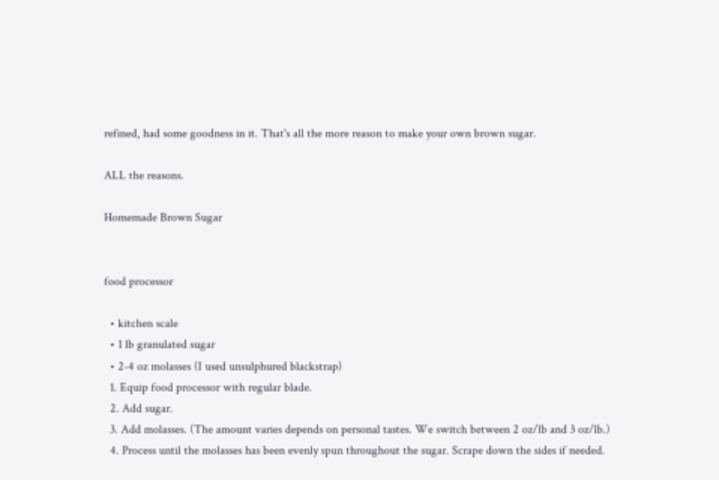refined, had some goodness in it. That's all the more reason to make your own brown sugar.

ALL the reasons.

Homemade Brown Sugar


food processor

  • kitchen scale
  • 1 lb granulated sugar
  • 2-4 oz molasses (I used unsulphured blackstrap)
  1. Equip food processor with regular blade.
  2. Add sugar.
  3. Add molasses. (The amount varies depends on personal tastes. We switch between 2 oz/lb and 3 oz/lb.)
  4. Process until the molasses has been evenly spun throughout the sugar. Scrape down the sides if needed.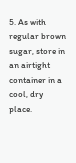5. As with regular brown sugar, store in an airtight container in a cool, dry place.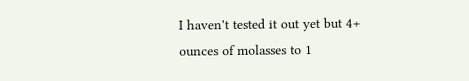I haven't tested it out yet but 4+ ounces of molasses to 1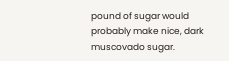pound of sugar would probably make nice, dark muscovado sugar.